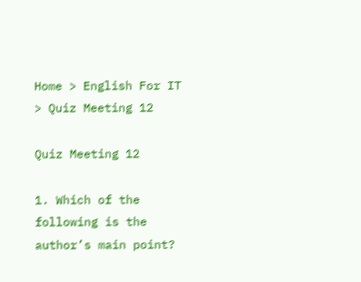Home > English For IT > Quiz Meeting 12

Quiz Meeting 12

1. Which of the following is the author’s main point?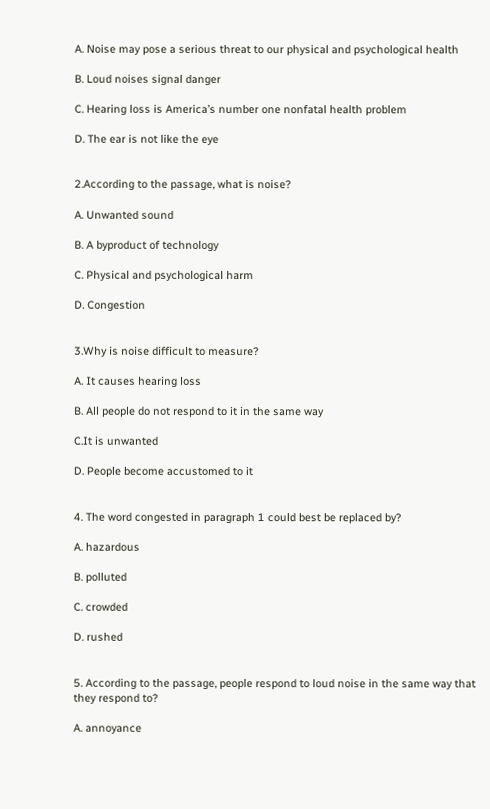A. Noise may pose a serious threat to our physical and psychological health

B. Loud noises signal danger

C. Hearing loss is America’s number one nonfatal health problem

D. The ear is not like the eye


2.According to the passage, what is noise?

A. Unwanted sound

B. A byproduct of technology

C. Physical and psychological harm

D. Congestion


3.Why is noise difficult to measure?

A. It causes hearing loss

B. All people do not respond to it in the same way

C.It is unwanted

D. People become accustomed to it


4. The word congested in paragraph 1 could best be replaced by?

A. hazardous

B. polluted

C. crowded

D. rushed


5. According to the passage, people respond to loud noise in the same way that they respond to?

A. annoyance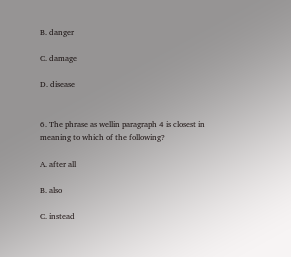B. danger

C. damage

D. disease


6. The phrase as wellin paragraph 4 is closest in meaning to which of the following?

A. after all

B. also

C. instead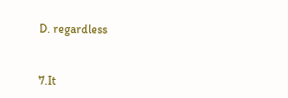D. regardless


7.It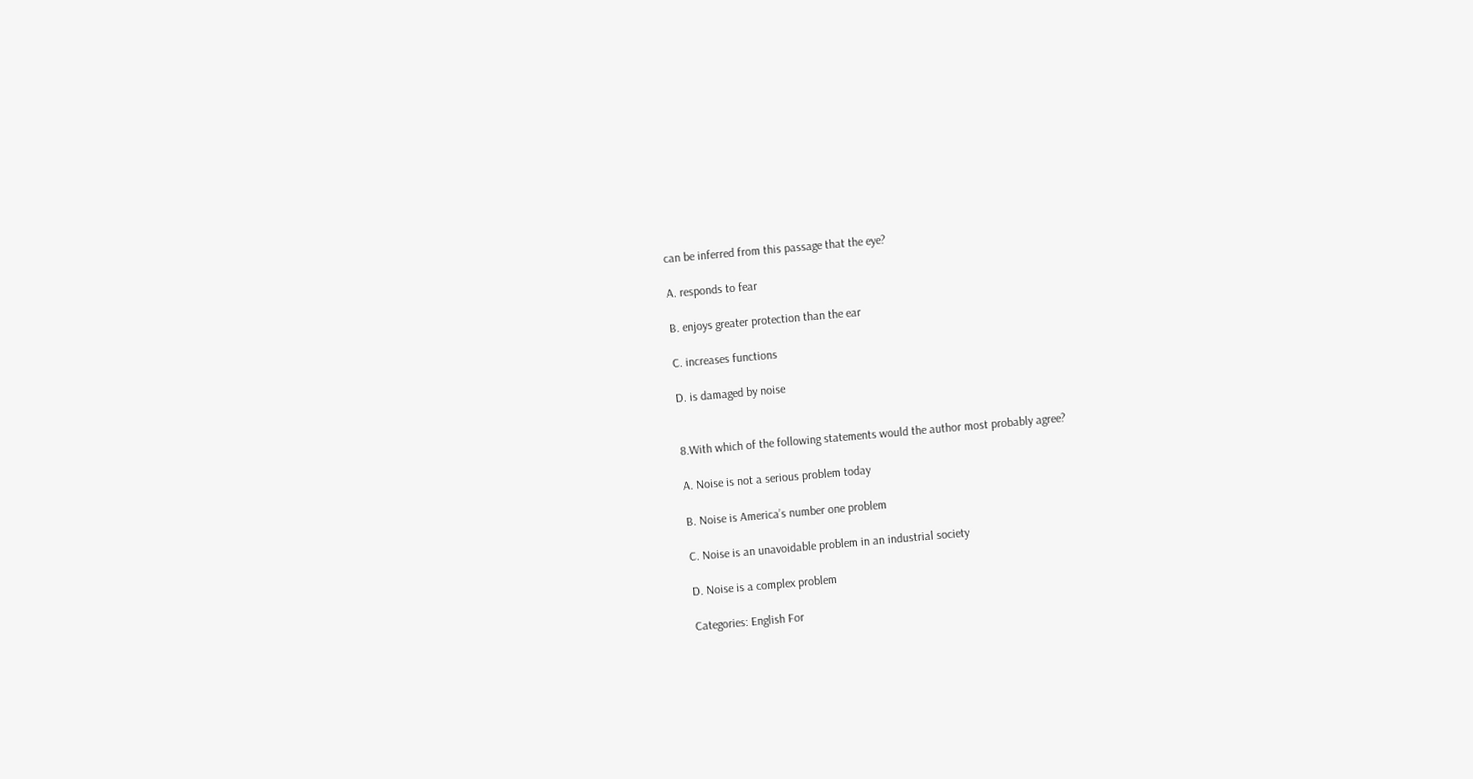can be inferred from this passage that the eye?

A. responds to fear

B. enjoys greater protection than the ear

C. increases functions

D. is damaged by noise


8.With which of the following statements would the author most probably agree?

A. Noise is not a serious problem today

B. Noise is America’s number one problem

C. Noise is an unavoidable problem in an industrial society

D. Noise is a complex problem

Categories: English For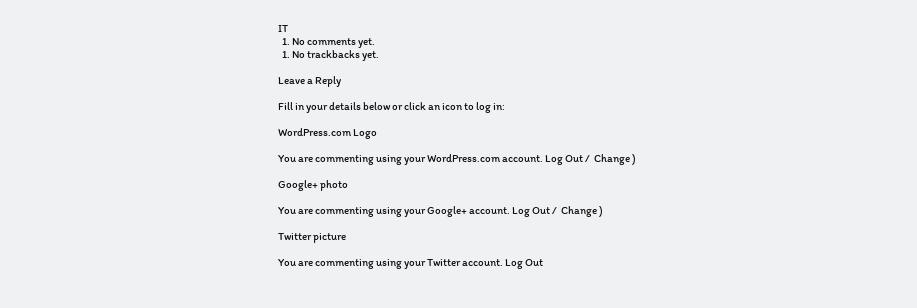IT
  1. No comments yet.
  1. No trackbacks yet.

Leave a Reply

Fill in your details below or click an icon to log in:

WordPress.com Logo

You are commenting using your WordPress.com account. Log Out /  Change )

Google+ photo

You are commenting using your Google+ account. Log Out /  Change )

Twitter picture

You are commenting using your Twitter account. Log Out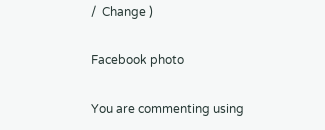/  Change )

Facebook photo

You are commenting using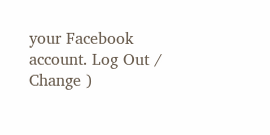your Facebook account. Log Out /  Change )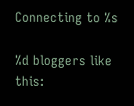Connecting to %s

%d bloggers like this: